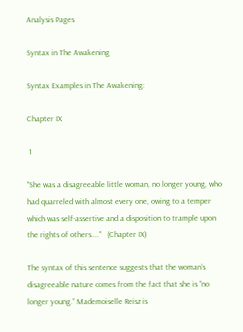Analysis Pages

Syntax in The Awakening

Syntax Examples in The Awakening:

Chapter IX

 1

"She was a disagreeable little woman, no longer young, who had quarreled with almost every one, owing to a temper which was self-assertive and a disposition to trample upon the rights of others...."   (Chapter IX)

The syntax of this sentence suggests that the woman’s disagreeable nature comes from the fact that she is “no longer young.” Mademoiselle Reisz is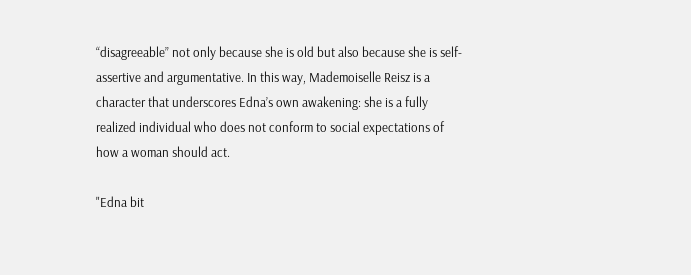“disagreeable” not only because she is old but also because she is self-assertive and argumentative. In this way, Mademoiselle Reisz is a character that underscores Edna’s own awakening: she is a fully realized individual who does not conform to social expectations of how a woman should act.

"Edna bit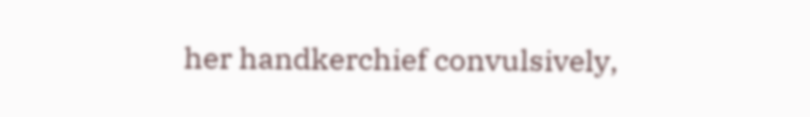her handkerchief convulsively,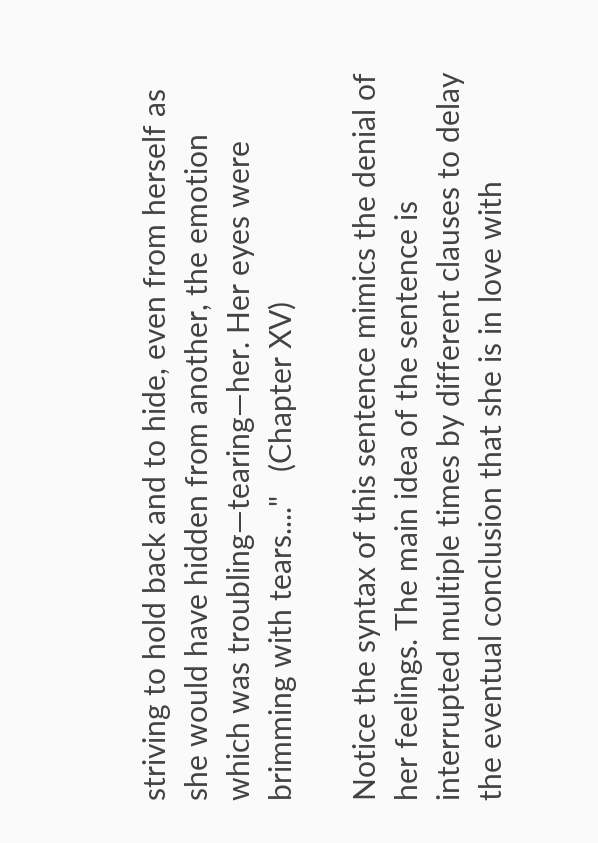striving to hold back and to hide, even from herself as she would have hidden from another, the emotion which was troubling—tearing—her. Her eyes were brimming with tears...."   (Chapter XV)

Notice the syntax of this sentence mimics the denial of her feelings. The main idea of the sentence is interrupted multiple times by different clauses to delay the eventual conclusion that she is in love with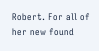Robert. For all of her new found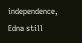independence, Edna still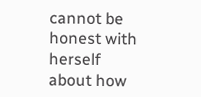cannot be honest with herself about how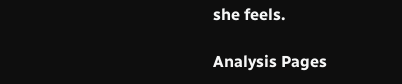she feels.

Analysis Pages